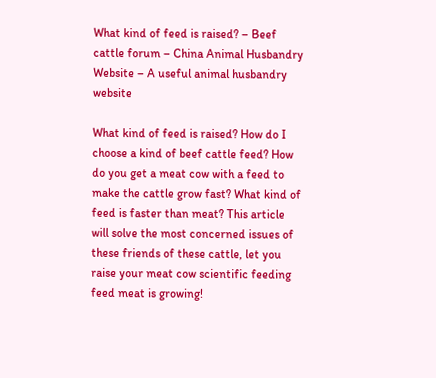What kind of feed is raised? – Beef cattle forum – China Animal Husbandry Website – A useful animal husbandry website

What kind of feed is raised? How do I choose a kind of beef cattle feed? How do you get a meat cow with a feed to make the cattle grow fast? What kind of feed is faster than meat? This article will solve the most concerned issues of these friends of these cattle, let you raise your meat cow scientific feeding feed meat is growing!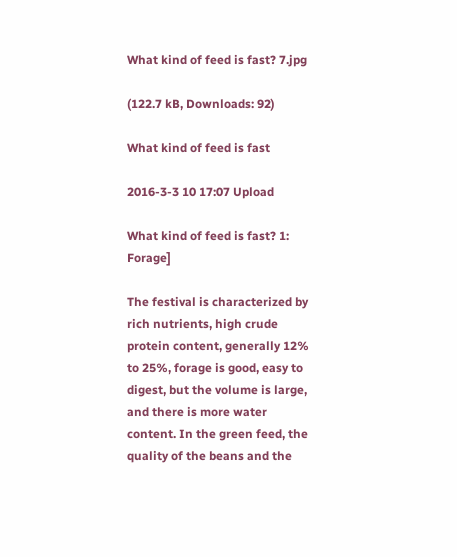What kind of feed is fast? 7.jpg

(122.7 kB, Downloads: 92)

What kind of feed is fast

2016-3-3 10 17:07 Upload

What kind of feed is fast? 1: Forage]

The festival is characterized by rich nutrients, high crude protein content, generally 12% to 25%, forage is good, easy to digest, but the volume is large, and there is more water content. In the green feed, the quality of the beans and the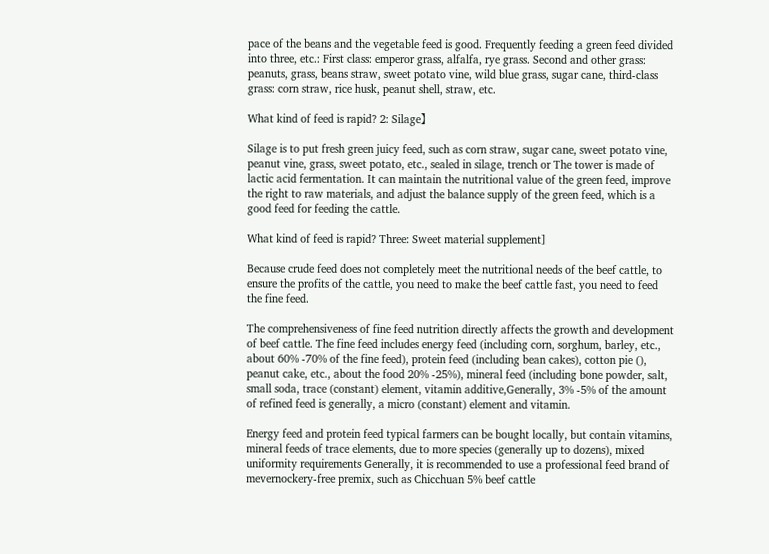pace of the beans and the vegetable feed is good. Frequently feeding a green feed divided into three, etc.: First class: emperor grass, alfalfa, rye grass. Second and other grass: peanuts, grass, beans straw, sweet potato vine, wild blue grass, sugar cane, third-class grass: corn straw, rice husk, peanut shell, straw, etc.

What kind of feed is rapid? 2: Silage】

Silage is to put fresh green juicy feed, such as corn straw, sugar cane, sweet potato vine, peanut vine, grass, sweet potato, etc., sealed in silage, trench or The tower is made of lactic acid fermentation. It can maintain the nutritional value of the green feed, improve the right to raw materials, and adjust the balance supply of the green feed, which is a good feed for feeding the cattle.

What kind of feed is rapid? Three: Sweet material supplement]

Because crude feed does not completely meet the nutritional needs of the beef cattle, to ensure the profits of the cattle, you need to make the beef cattle fast, you need to feed the fine feed.

The comprehensiveness of fine feed nutrition directly affects the growth and development of beef cattle. The fine feed includes energy feed (including corn, sorghum, barley, etc., about 60% -70% of the fine feed), protein feed (including bean cakes), cotton pie (), peanut cake, etc., about the food 20% -25%), mineral feed (including bone powder, salt, small soda, trace (constant) element, vitamin additive,Generally, 3% -5% of the amount of refined feed is generally, a micro (constant) element and vitamin.

Energy feed and protein feed typical farmers can be bought locally, but contain vitamins, mineral feeds of trace elements, due to more species (generally up to dozens), mixed uniformity requirements Generally, it is recommended to use a professional feed brand of mevernockery-free premix, such as Chicchuan 5% beef cattle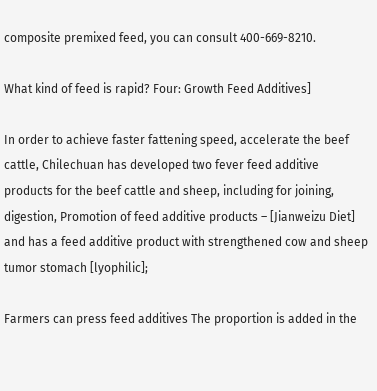composite premixed feed, you can consult 400-669-8210.

What kind of feed is rapid? Four: Growth Feed Additives]

In order to achieve faster fattening speed, accelerate the beef cattle, Chilechuan has developed two fever feed additive products for the beef cattle and sheep, including for joining, digestion, Promotion of feed additive products – [Jianweizu Diet] and has a feed additive product with strengthened cow and sheep tumor stomach [lyophilic];

Farmers can press feed additives The proportion is added in the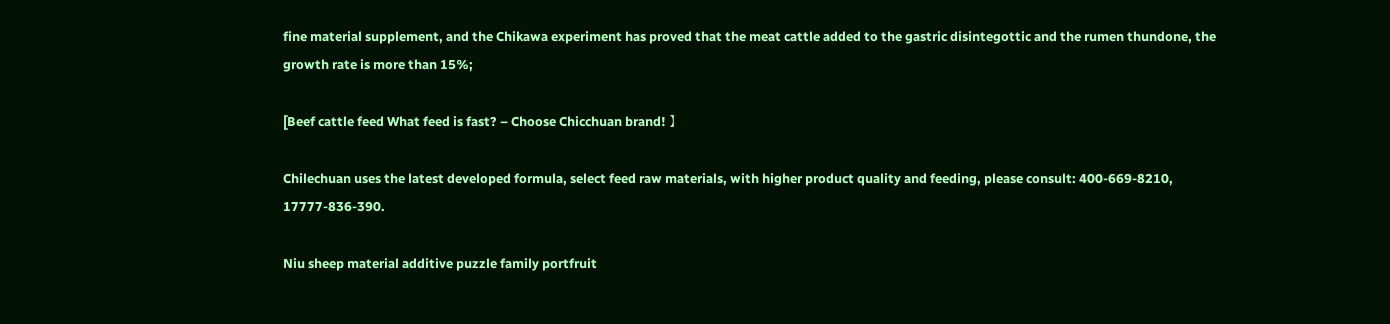fine material supplement, and the Chikawa experiment has proved that the meat cattle added to the gastric disintegottic and the rumen thundone, the growth rate is more than 15%;

[Beef cattle feed What feed is fast? – Choose Chicchuan brand! 】

Chilechuan uses the latest developed formula, select feed raw materials, with higher product quality and feeding, please consult: 400-669-8210, 17777-836-390.

Niu sheep material additive puzzle family portfruit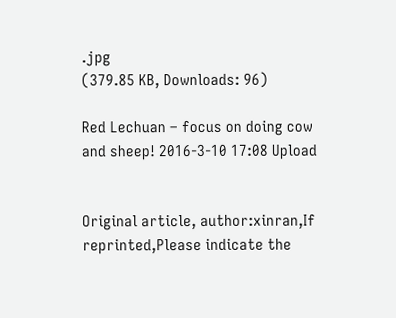.jpg
(379.85 KB, Downloads: 96)

Red Lechuan – focus on doing cow and sheep! 2016-3-10 17:08 Upload


Original article, author:xinran,If reprinted,Please indicate the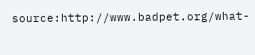source:http://www.badpet.org/what-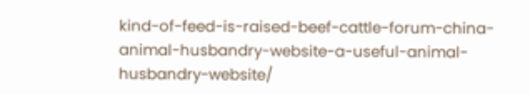kind-of-feed-is-raised-beef-cattle-forum-china-animal-husbandry-website-a-useful-animal-husbandry-website/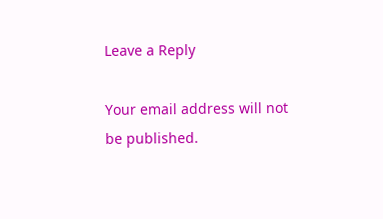Leave a Reply

Your email address will not be published.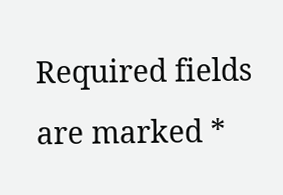Required fields are marked *